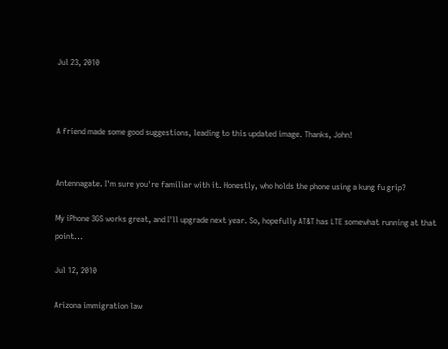Jul 23, 2010



A friend made some good suggestions, leading to this updated image. Thanks, John!


Antennagate. I'm sure you're familiar with it. Honestly, who holds the phone using a kung fu grip?

My iPhone 3GS works great, and I'll upgrade next year. So, hopefully AT&T has LTE somewhat running at that point...

Jul 12, 2010

Arizona immigration law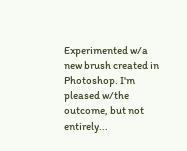Experimented w/a new brush created in Photoshop. I'm pleased w/the outcome, but not entirely...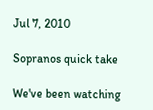Jul 7, 2010

Sopranos quick take

We've been watching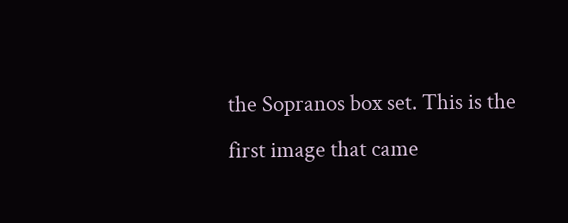the Sopranos box set. This is the first image that came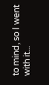to mind, so I went with it...